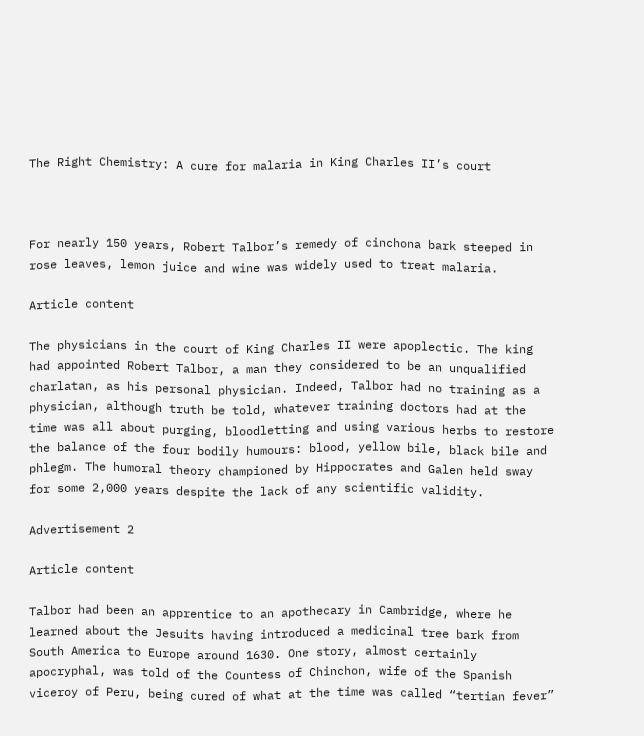The Right Chemistry: A cure for malaria in King Charles II’s court



For nearly 150 years, Robert Talbor’s remedy of cinchona bark steeped in rose leaves, lemon juice and wine was widely used to treat malaria.

Article content

The physicians in the court of King Charles II were apoplectic. The king had appointed Robert Talbor, a man they considered to be an unqualified charlatan, as his personal physician. Indeed, Talbor had no training as a physician, although truth be told, whatever training doctors had at the time was all about purging, bloodletting and using various herbs to restore the balance of the four bodily humours: blood, yellow bile, black bile and phlegm. The humoral theory championed by Hippocrates and Galen held sway for some 2,000 years despite the lack of any scientific validity.

Advertisement 2

Article content

Talbor had been an apprentice to an apothecary in Cambridge, where he learned about the Jesuits having introduced a medicinal tree bark from South America to Europe around 1630. One story, almost certainly apocryphal, was told of the Countess of Chinchon, wife of the Spanish viceroy of Peru, being cured of what at the time was called “tertian fever”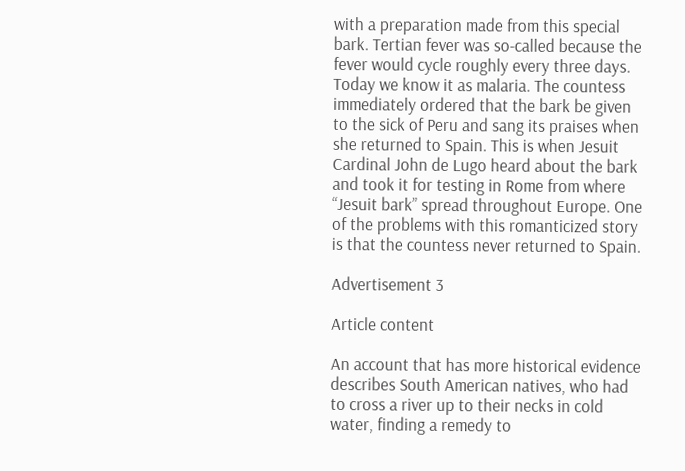with a preparation made from this special bark. Tertian fever was so-called because the fever would cycle roughly every three days. Today we know it as malaria. The countess immediately ordered that the bark be given to the sick of Peru and sang its praises when she returned to Spain. This is when Jesuit Cardinal John de Lugo heard about the bark and took it for testing in Rome from where “Jesuit bark” spread throughout Europe. One of the problems with this romanticized story is that the countess never returned to Spain.

Advertisement 3

Article content

An account that has more historical evidence describes South American natives, who had to cross a river up to their necks in cold water, finding a remedy to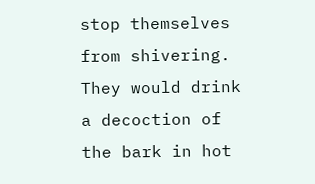stop themselves from shivering. They would drink a decoction of the bark in hot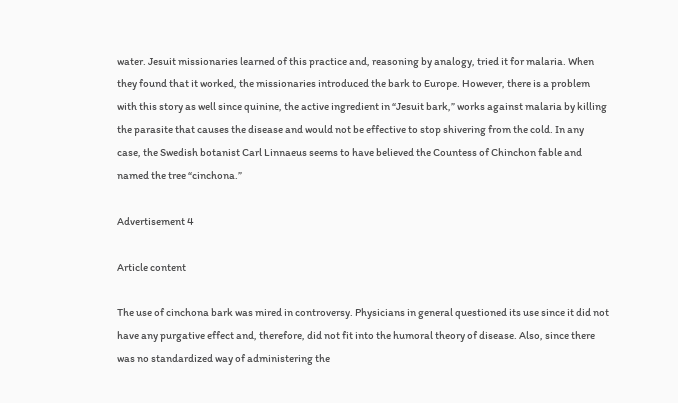water. Jesuit missionaries learned of this practice and, reasoning by analogy, tried it for malaria. When they found that it worked, the missionaries introduced the bark to Europe. However, there is a problem with this story as well since quinine, the active ingredient in “Jesuit bark,” works against malaria by killing the parasite that causes the disease and would not be effective to stop shivering from the cold. In any case, the Swedish botanist Carl Linnaeus seems to have believed the Countess of Chinchon fable and named the tree “cinchona.”

Advertisement 4

Article content

The use of cinchona bark was mired in controversy. Physicians in general questioned its use since it did not have any purgative effect and, therefore, did not fit into the humoral theory of disease. Also, since there was no standardized way of administering the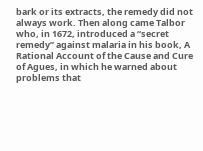bark or its extracts, the remedy did not always work. Then along came Talbor who, in 1672, introduced a “secret remedy” against malaria in his book, A Rational Account of the Cause and Cure of Agues, in which he warned about problems that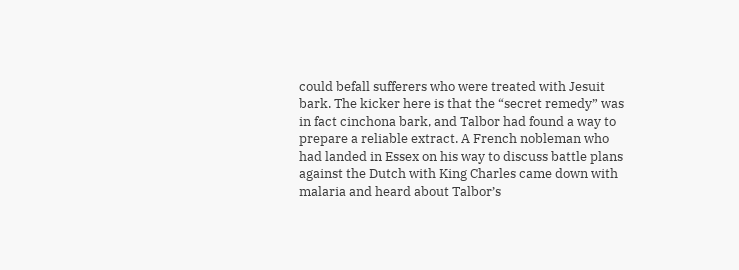could befall sufferers who were treated with Jesuit bark. The kicker here is that the “secret remedy” was in fact cinchona bark, and Talbor had found a way to prepare a reliable extract. A French nobleman who had landed in Essex on his way to discuss battle plans against the Dutch with King Charles came down with malaria and heard about Talbor’s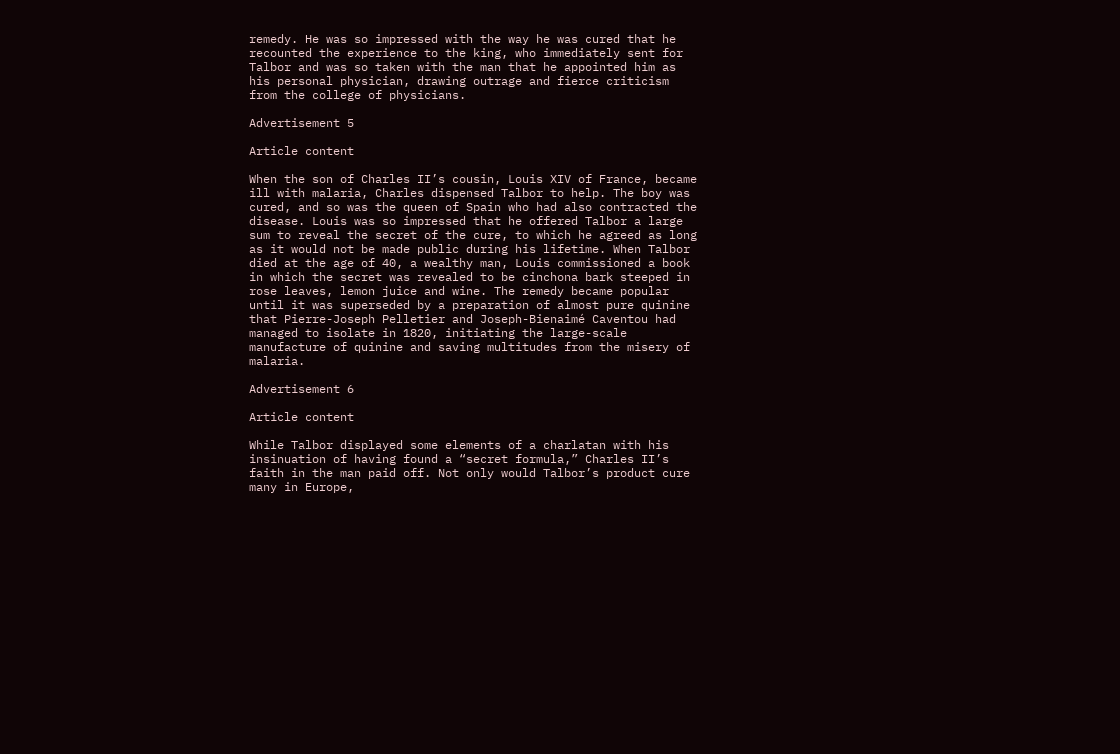remedy. He was so impressed with the way he was cured that he recounted the experience to the king, who immediately sent for Talbor and was so taken with the man that he appointed him as his personal physician, drawing outrage and fierce criticism from the college of physicians.

Advertisement 5

Article content

When the son of Charles II’s cousin, Louis XIV of France, became ill with malaria, Charles dispensed Talbor to help. The boy was cured, and so was the queen of Spain who had also contracted the disease. Louis was so impressed that he offered Talbor a large sum to reveal the secret of the cure, to which he agreed as long as it would not be made public during his lifetime. When Talbor died at the age of 40, a wealthy man, Louis commissioned a book in which the secret was revealed to be cinchona bark steeped in rose leaves, lemon juice and wine. The remedy became popular until it was superseded by a preparation of almost pure quinine that Pierre-Joseph Pelletier and Joseph-Bienaimé Caventou had managed to isolate in 1820, initiating the large-scale manufacture of quinine and saving multitudes from the misery of malaria.

Advertisement 6

Article content

While Talbor displayed some elements of a charlatan with his insinuation of having found a “secret formula,” Charles II’s faith in the man paid off. Not only would Talbor’s product cure many in Europe,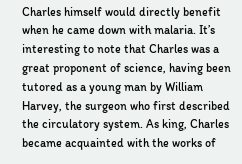Charles himself would directly benefit when he came down with malaria. It’s interesting to note that Charles was a great proponent of science, having been tutored as a young man by William Harvey, the surgeon who first described the circulatory system. As king, Charles became acquainted with the works of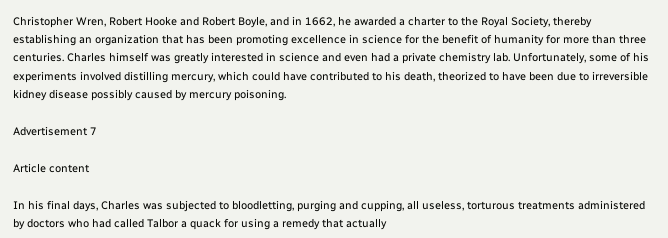Christopher Wren, Robert Hooke and Robert Boyle, and in 1662, he awarded a charter to the Royal Society, thereby establishing an organization that has been promoting excellence in science for the benefit of humanity for more than three centuries. Charles himself was greatly interested in science and even had a private chemistry lab. Unfortunately, some of his experiments involved distilling mercury, which could have contributed to his death, theorized to have been due to irreversible kidney disease possibly caused by mercury poisoning.

Advertisement 7

Article content

In his final days, Charles was subjected to bloodletting, purging and cupping, all useless, torturous treatments administered by doctors who had called Talbor a quack for using a remedy that actually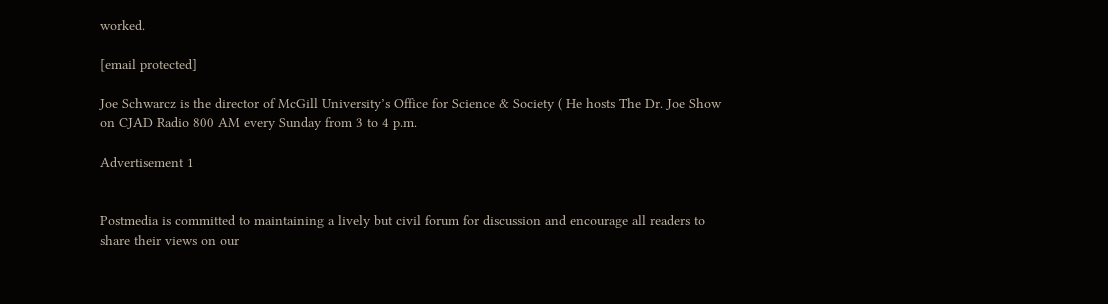worked.

[email protected]

Joe Schwarcz is the director of McGill University’s Office for Science & Society ( He hosts The Dr. Joe Show on CJAD Radio 800 AM every Sunday from 3 to 4 p.m.

Advertisement 1


Postmedia is committed to maintaining a lively but civil forum for discussion and encourage all readers to share their views on our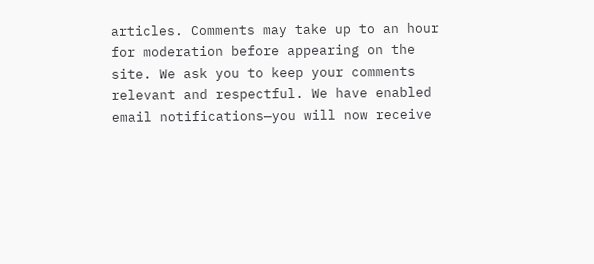articles. Comments may take up to an hour for moderation before appearing on the site. We ask you to keep your comments relevant and respectful. We have enabled email notifications—you will now receive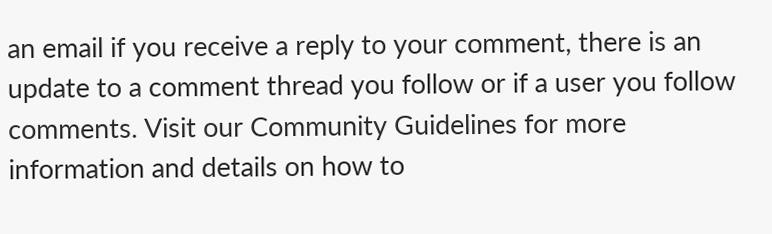an email if you receive a reply to your comment, there is an update to a comment thread you follow or if a user you follow comments. Visit our Community Guidelines for more information and details on how to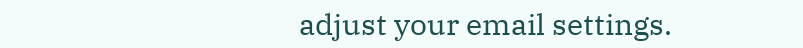adjust your email settings.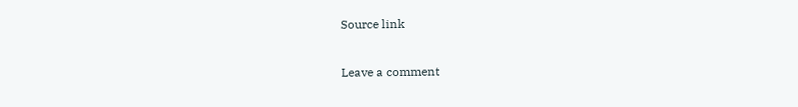Source link

Leave a comment